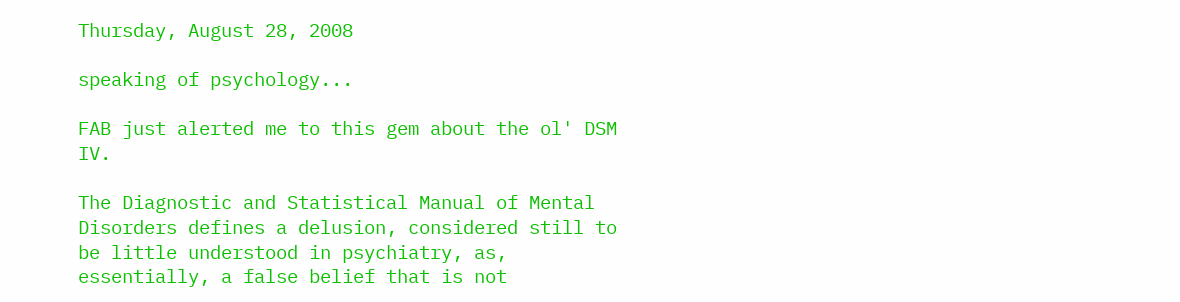Thursday, August 28, 2008

speaking of psychology...

FAB just alerted me to this gem about the ol' DSM IV.

The Diagnostic and Statistical Manual of Mental Disorders defines a delusion, considered still to be little understood in psychiatry, as, essentially, a false belief that is not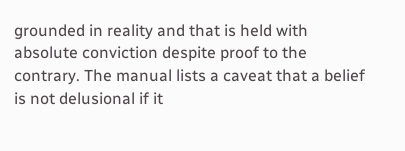grounded in reality and that is held with absolute conviction despite proof to the contrary. The manual lists a caveat that a belief is not delusional if it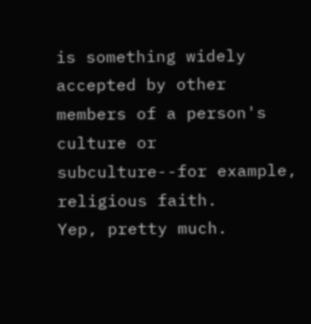is something widely accepted by other members of a person's culture or subculture--for example, religious faith.
Yep, pretty much.